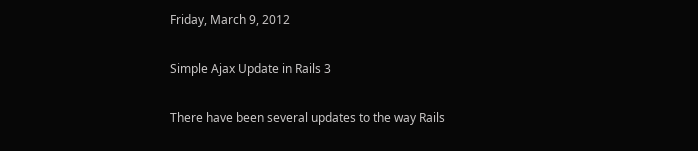Friday, March 9, 2012

Simple Ajax Update in Rails 3

There have been several updates to the way Rails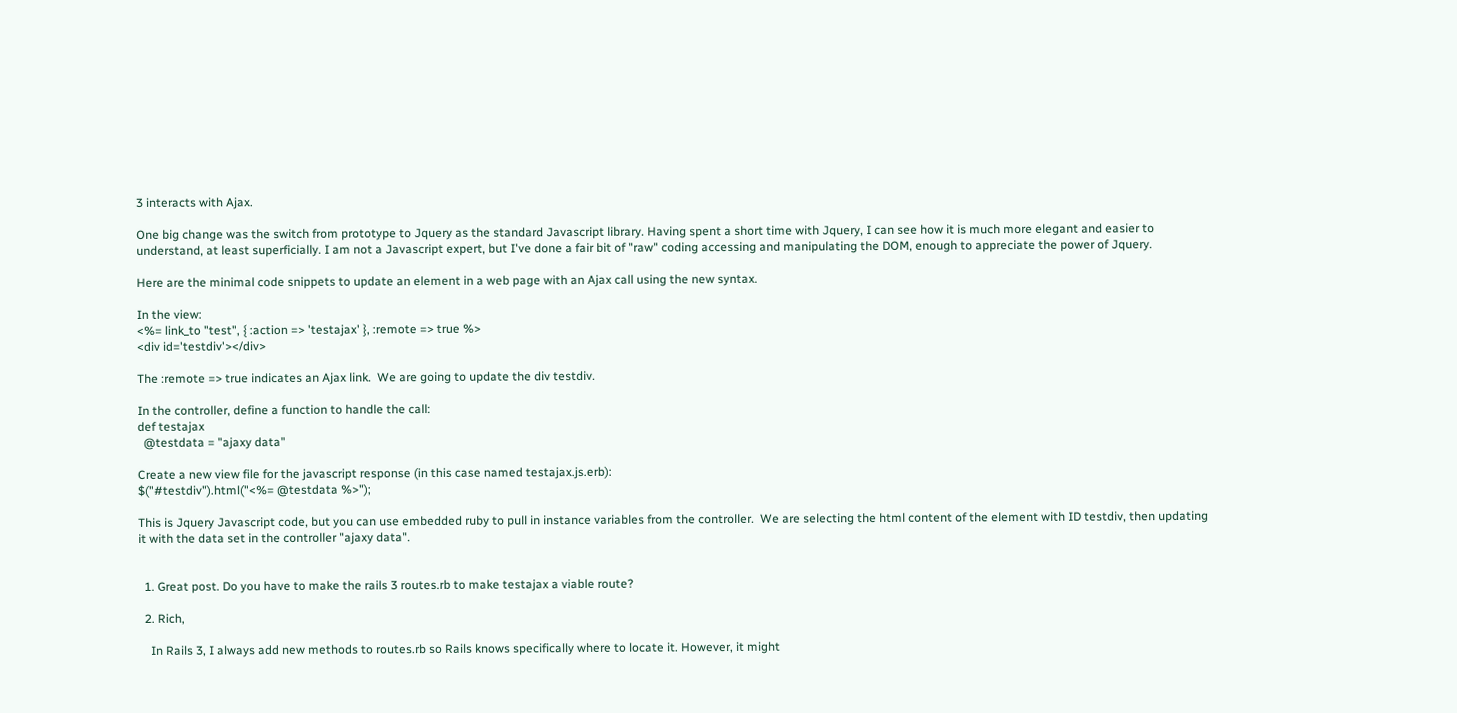3 interacts with Ajax.

One big change was the switch from prototype to Jquery as the standard Javascript library. Having spent a short time with Jquery, I can see how it is much more elegant and easier to understand, at least superficially. I am not a Javascript expert, but I've done a fair bit of "raw" coding accessing and manipulating the DOM, enough to appreciate the power of Jquery.

Here are the minimal code snippets to update an element in a web page with an Ajax call using the new syntax.

In the view:
<%= link_to "test", { :action => 'testajax' }, :remote => true %>
<div id='testdiv'></div>

The :remote => true indicates an Ajax link.  We are going to update the div testdiv.

In the controller, define a function to handle the call:
def testajax
  @testdata = "ajaxy data"

Create a new view file for the javascript response (in this case named testajax.js.erb):
$("#testdiv").html("<%= @testdata %>");

This is Jquery Javascript code, but you can use embedded ruby to pull in instance variables from the controller.  We are selecting the html content of the element with ID testdiv, then updating it with the data set in the controller "ajaxy data".


  1. Great post. Do you have to make the rails 3 routes.rb to make testajax a viable route?

  2. Rich,

    In Rails 3, I always add new methods to routes.rb so Rails knows specifically where to locate it. However, it might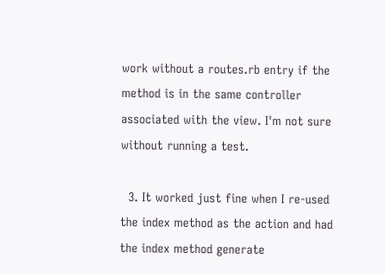work without a routes.rb entry if the method is in the same controller associated with the view. I'm not sure without running a test.

  3. It worked just fine when I re-used the index method as the action and had the index method generate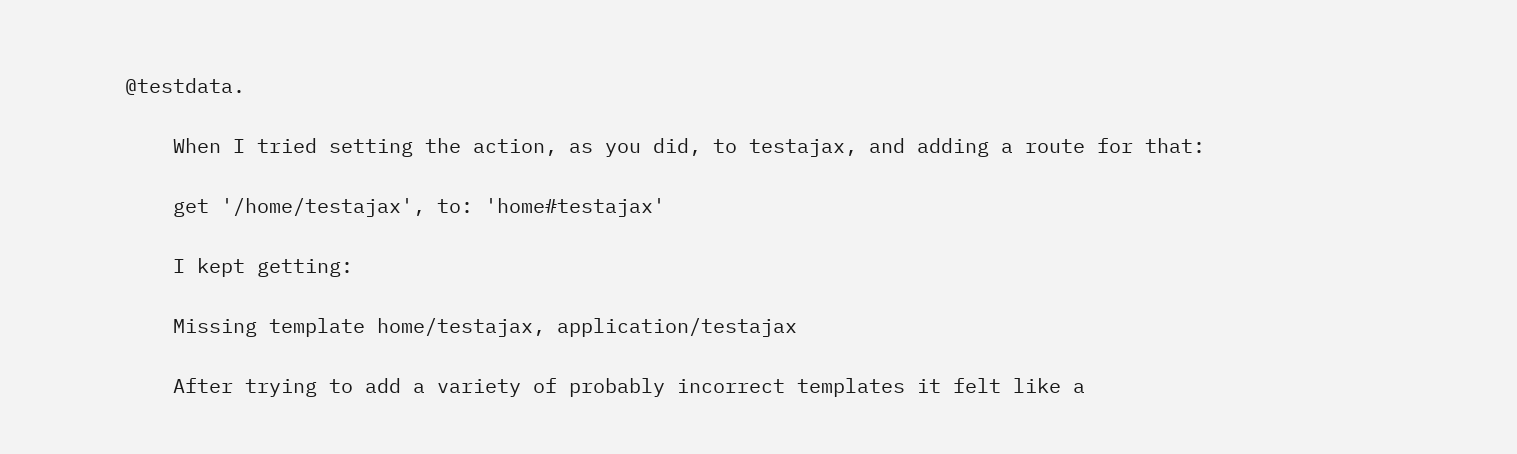@testdata.

    When I tried setting the action, as you did, to testajax, and adding a route for that:

    get '/home/testajax', to: 'home#testajax'

    I kept getting:

    Missing template home/testajax, application/testajax

    After trying to add a variety of probably incorrect templates it felt like a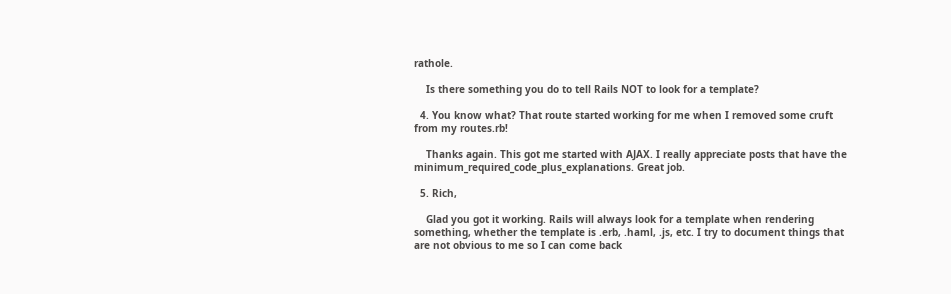rathole.

    Is there something you do to tell Rails NOT to look for a template?

  4. You know what? That route started working for me when I removed some cruft from my routes.rb!

    Thanks again. This got me started with AJAX. I really appreciate posts that have the minimum_required_code_plus_explanations. Great job.

  5. Rich,

    Glad you got it working. Rails will always look for a template when rendering something, whether the template is .erb, .haml, .js, etc. I try to document things that are not obvious to me so I can come back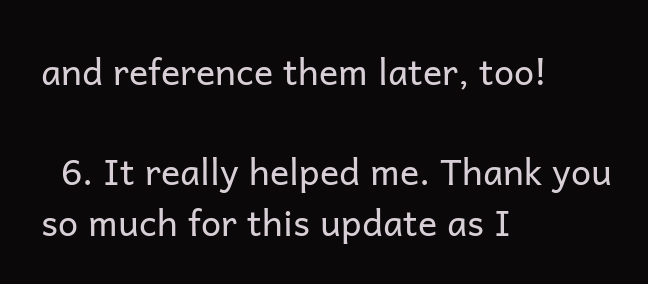and reference them later, too!

  6. It really helped me. Thank you so much for this update as I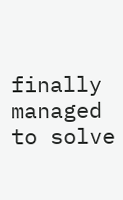finally managed to solve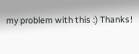my problem with this :) Thanks!